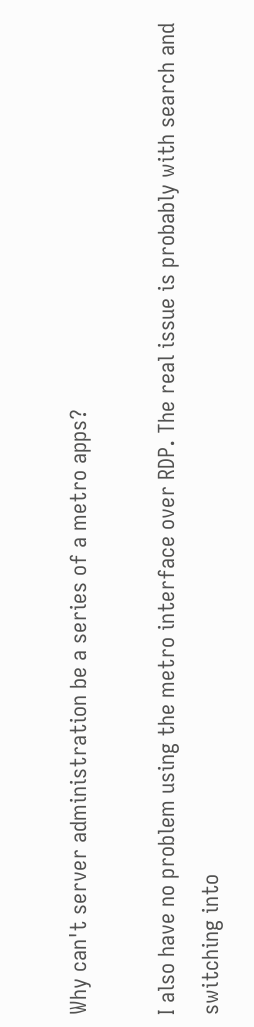Why can't server administration be a series of a metro apps?

I also have no problem using the metro interface over RDP. The real issue is probably with search and switching into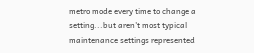metro mode every time to change a setting...but aren't most typical maintenance settings represented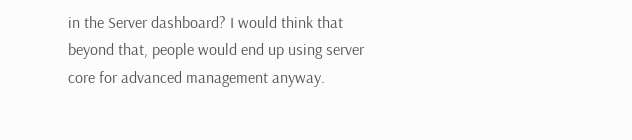in the Server dashboard? I would think that beyond that, people would end up using server core for advanced management anyway.